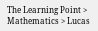The Learning Point > Mathematics > Lucas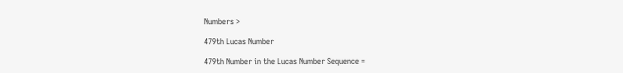Numbers >

479th Lucas Number

479th Number in the Lucas Number Sequence =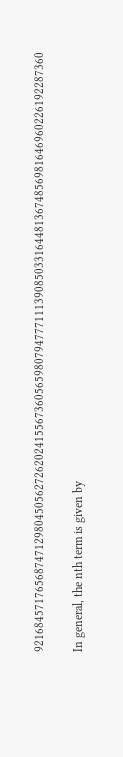9216845717656874712980450562726202415567360565980794777111390850331644813674856981646960226192287360

In general, the nth term is given by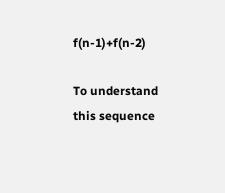f(n-1)+f(n-2)

To understand this sequence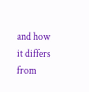and how it differs from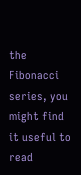the Fibonacci series, you might find it useful to read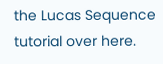the Lucas Sequence tutorial over here.